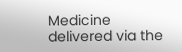Medicine delivered via the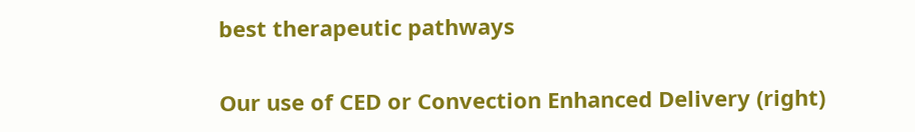best therapeutic pathways

Our use of CED or Convection Enhanced Delivery (right)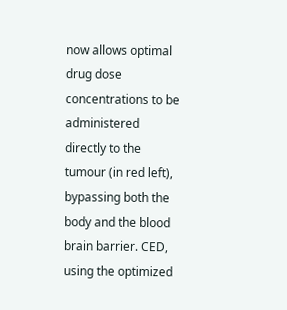now allows optimal drug dose concentrations to be administered directly to the tumour (in red left), bypassing both the body and the blood brain barrier. CED, using the optimized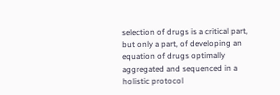selection of drugs is a critical part, but only a part, of developing an equation of drugs optimally aggregated and sequenced in a holistic protocol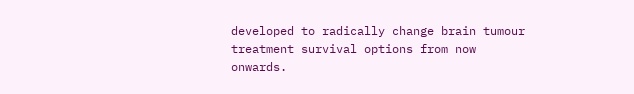developed to radically change brain tumour treatment survival options from now onwards.